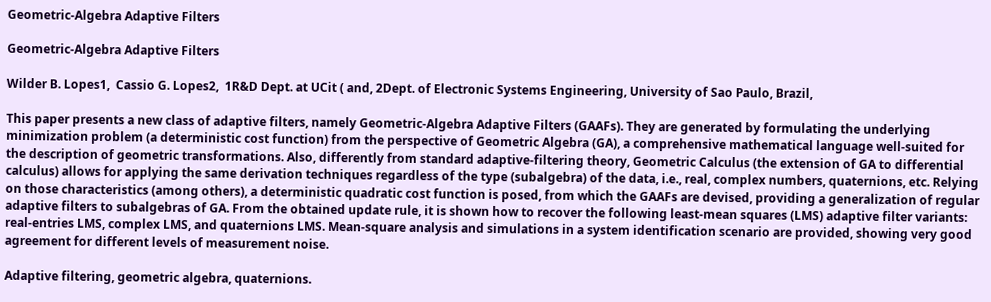Geometric-Algebra Adaptive Filters

Geometric-Algebra Adaptive Filters

Wilder B. Lopes1,  Cassio G. Lopes2,  1R&D Dept. at UCit ( and, 2Dept. of Electronic Systems Engineering, University of Sao Paulo, Brazil,

This paper presents a new class of adaptive filters, namely Geometric-Algebra Adaptive Filters (GAAFs). They are generated by formulating the underlying minimization problem (a deterministic cost function) from the perspective of Geometric Algebra (GA), a comprehensive mathematical language well-suited for the description of geometric transformations. Also, differently from standard adaptive-filtering theory, Geometric Calculus (the extension of GA to differential calculus) allows for applying the same derivation techniques regardless of the type (subalgebra) of the data, i.e., real, complex numbers, quaternions, etc. Relying on those characteristics (among others), a deterministic quadratic cost function is posed, from which the GAAFs are devised, providing a generalization of regular adaptive filters to subalgebras of GA. From the obtained update rule, it is shown how to recover the following least-mean squares (LMS) adaptive filter variants: real-entries LMS, complex LMS, and quaternions LMS. Mean-square analysis and simulations in a system identification scenario are provided, showing very good agreement for different levels of measurement noise.

Adaptive filtering, geometric algebra, quaternions.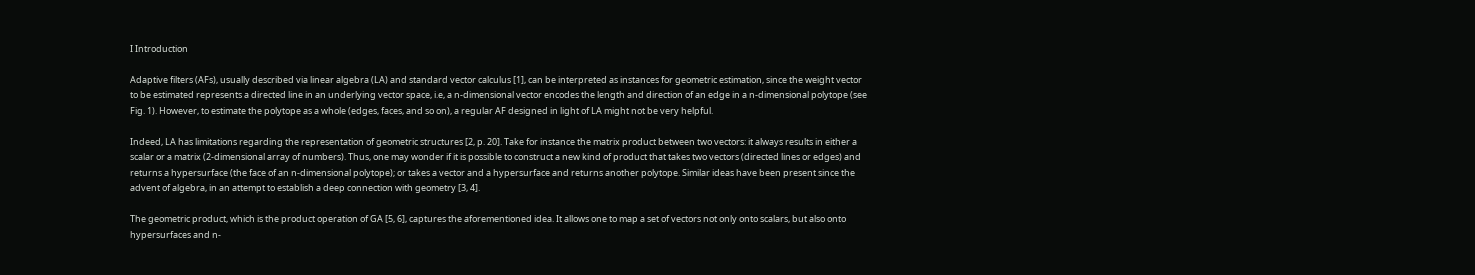I Introduction

Adaptive filters (AFs), usually described via linear algebra (LA) and standard vector calculus [1], can be interpreted as instances for geometric estimation, since the weight vector to be estimated represents a directed line in an underlying vector space, i.e, a n-dimensional vector encodes the length and direction of an edge in a n-dimensional polytope (see Fig. 1). However, to estimate the polytope as a whole (edges, faces, and so on), a regular AF designed in light of LA might not be very helpful.

Indeed, LA has limitations regarding the representation of geometric structures [2, p. 20]. Take for instance the matrix product between two vectors: it always results in either a scalar or a matrix (2-dimensional array of numbers). Thus, one may wonder if it is possible to construct a new kind of product that takes two vectors (directed lines or edges) and returns a hypersurface (the face of an n-dimensional polytope); or takes a vector and a hypersurface and returns another polytope. Similar ideas have been present since the advent of algebra, in an attempt to establish a deep connection with geometry [3, 4].

The geometric product, which is the product operation of GA [5, 6], captures the aforementioned idea. It allows one to map a set of vectors not only onto scalars, but also onto hypersurfaces and n-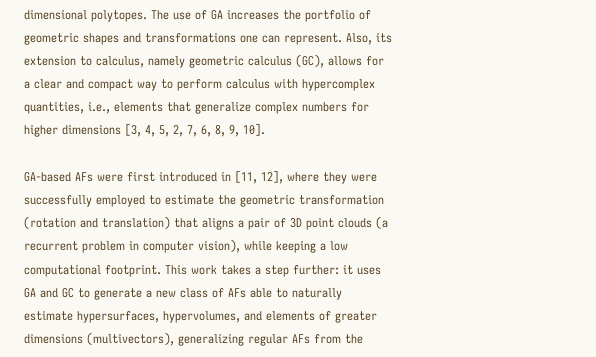dimensional polytopes. The use of GA increases the portfolio of geometric shapes and transformations one can represent. Also, its extension to calculus, namely geometric calculus (GC), allows for a clear and compact way to perform calculus with hypercomplex quantities, i.e., elements that generalize complex numbers for higher dimensions [3, 4, 5, 2, 7, 6, 8, 9, 10].

GA-based AFs were first introduced in [11, 12], where they were successfully employed to estimate the geometric transformation (rotation and translation) that aligns a pair of 3D point clouds (a recurrent problem in computer vision), while keeping a low computational footprint. This work takes a step further: it uses GA and GC to generate a new class of AFs able to naturally estimate hypersurfaces, hypervolumes, and elements of greater dimensions (multivectors), generalizing regular AFs from the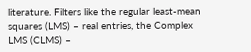literature. Filters like the regular least-mean squares (LMS) – real entries, the Complex LMS (CLMS) –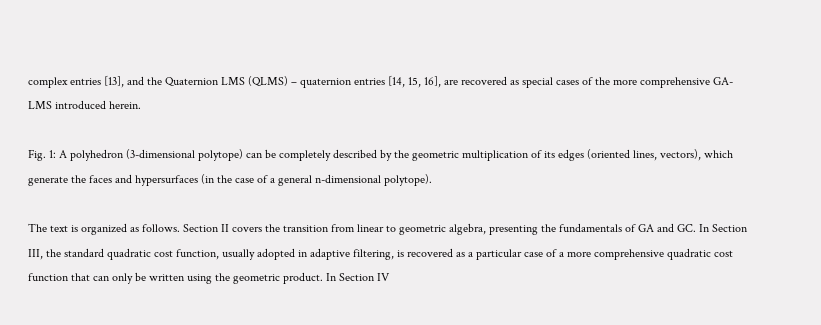complex entries [13], and the Quaternion LMS (QLMS) – quaternion entries [14, 15, 16], are recovered as special cases of the more comprehensive GA-LMS introduced herein.

Fig. 1: A polyhedron (3-dimensional polytope) can be completely described by the geometric multiplication of its edges (oriented lines, vectors), which generate the faces and hypersurfaces (in the case of a general n-dimensional polytope).

The text is organized as follows. Section II covers the transition from linear to geometric algebra, presenting the fundamentals of GA and GC. In Section III, the standard quadratic cost function, usually adopted in adaptive filtering, is recovered as a particular case of a more comprehensive quadratic cost function that can only be written using the geometric product. In Section IV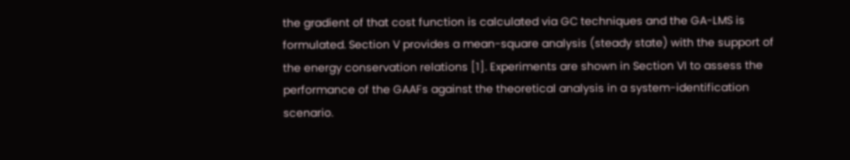the gradient of that cost function is calculated via GC techniques and the GA-LMS is formulated. Section V provides a mean-square analysis (steady state) with the support of the energy conservation relations [1]. Experiments are shown in Section VI to assess the performance of the GAAFs against the theoretical analysis in a system-identification scenario.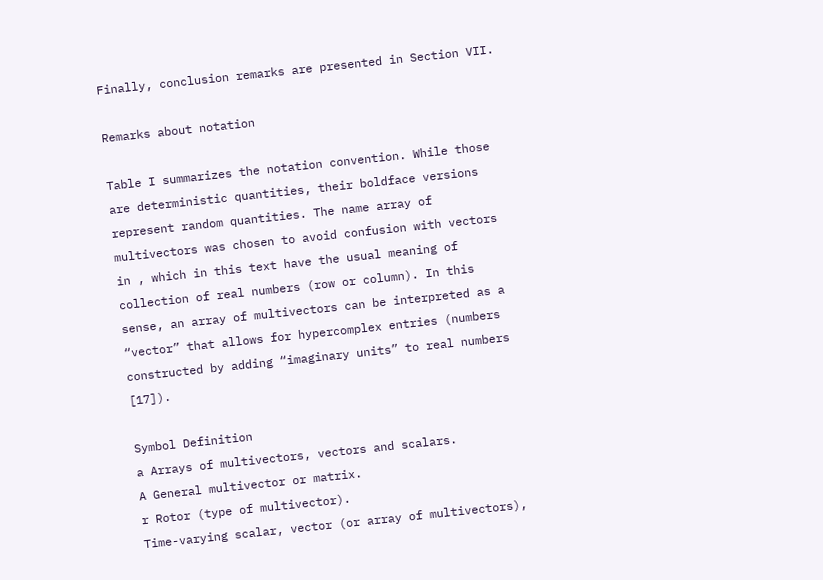Finally, conclusion remarks are presented in Section VII.

Remarks about notation

Table I summarizes the notation convention. While those are deterministic quantities, their boldface versions represent random quantities. The name array of multivectors was chosen to avoid confusion with vectors in , which in this text have the usual meaning of collection of real numbers (row or column). In this sense, an array of multivectors can be interpreted as a “vector” that allows for hypercomplex entries (numbers constructed by adding “imaginary units” to real numbers [17]).

Symbol Definition
a Arrays of multivectors, vectors and scalars.
A General multivector or matrix.
r Rotor (type of multivector).
Time-varying scalar, vector (or array of multivectors),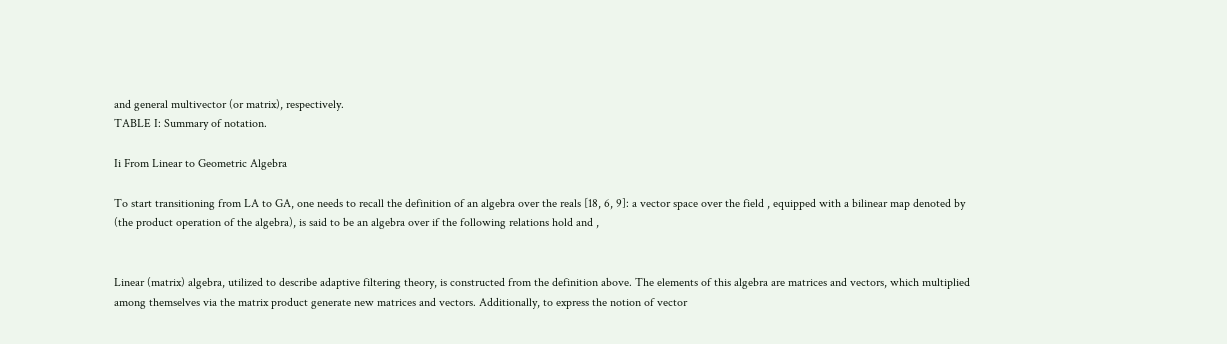and general multivector (or matrix), respectively.
TABLE I: Summary of notation.

Ii From Linear to Geometric Algebra

To start transitioning from LA to GA, one needs to recall the definition of an algebra over the reals [18, 6, 9]: a vector space over the field , equipped with a bilinear map denoted by (the product operation of the algebra), is said to be an algebra over if the following relations hold and ,


Linear (matrix) algebra, utilized to describe adaptive filtering theory, is constructed from the definition above. The elements of this algebra are matrices and vectors, which multiplied among themselves via the matrix product generate new matrices and vectors. Additionally, to express the notion of vector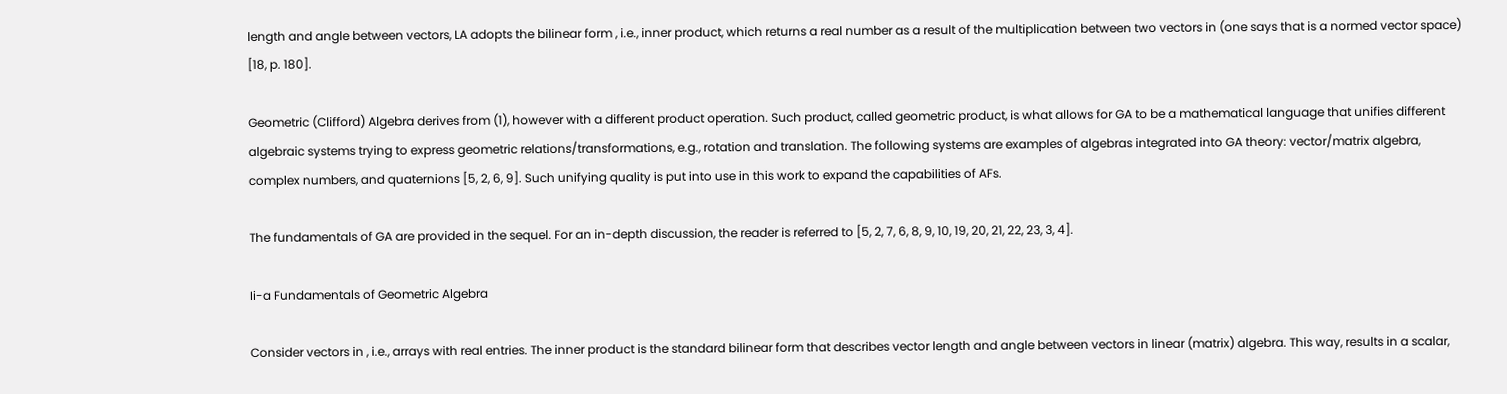length and angle between vectors, LA adopts the bilinear form , i.e., inner product, which returns a real number as a result of the multiplication between two vectors in (one says that is a normed vector space) [18, p. 180].

Geometric (Clifford) Algebra derives from (1), however with a different product operation. Such product, called geometric product, is what allows for GA to be a mathematical language that unifies different algebraic systems trying to express geometric relations/transformations, e.g., rotation and translation. The following systems are examples of algebras integrated into GA theory: vector/matrix algebra, complex numbers, and quaternions [5, 2, 6, 9]. Such unifying quality is put into use in this work to expand the capabilities of AFs.

The fundamentals of GA are provided in the sequel. For an in-depth discussion, the reader is referred to [5, 2, 7, 6, 8, 9, 10, 19, 20, 21, 22, 23, 3, 4].

Ii-a Fundamentals of Geometric Algebra

Consider vectors in , i.e., arrays with real entries. The inner product is the standard bilinear form that describes vector length and angle between vectors in linear (matrix) algebra. This way, results in a scalar,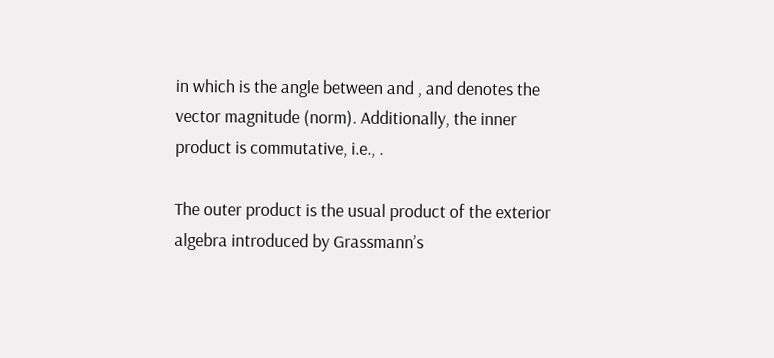in which is the angle between and , and denotes the vector magnitude (norm). Additionally, the inner product is commutative, i.e., .

The outer product is the usual product of the exterior algebra introduced by Grassmann’s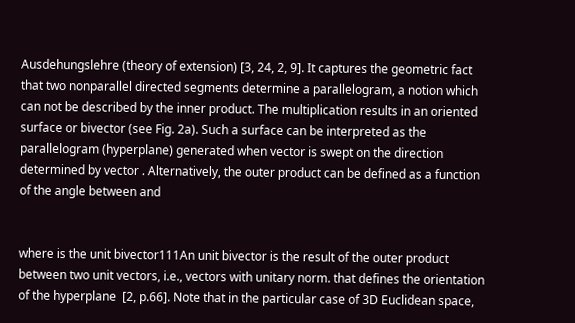Ausdehungslehre (theory of extension) [3, 24, 2, 9]. It captures the geometric fact that two nonparallel directed segments determine a parallelogram, a notion which can not be described by the inner product. The multiplication results in an oriented surface or bivector (see Fig. 2a). Such a surface can be interpreted as the parallelogram (hyperplane) generated when vector is swept on the direction determined by vector . Alternatively, the outer product can be defined as a function of the angle between and


where is the unit bivector111An unit bivector is the result of the outer product between two unit vectors, i.e., vectors with unitary norm. that defines the orientation of the hyperplane  [2, p.66]. Note that in the particular case of 3D Euclidean space,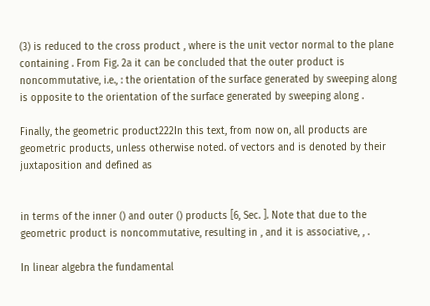(3) is reduced to the cross product , where is the unit vector normal to the plane containing . From Fig. 2a it can be concluded that the outer product is noncommutative, i.e., : the orientation of the surface generated by sweeping along is opposite to the orientation of the surface generated by sweeping along .

Finally, the geometric product222In this text, from now on, all products are geometric products, unless otherwise noted. of vectors and is denoted by their juxtaposition and defined as


in terms of the inner () and outer () products [6, Sec. ]. Note that due to the geometric product is noncommutative, resulting in , and it is associative, , .

In linear algebra the fundamental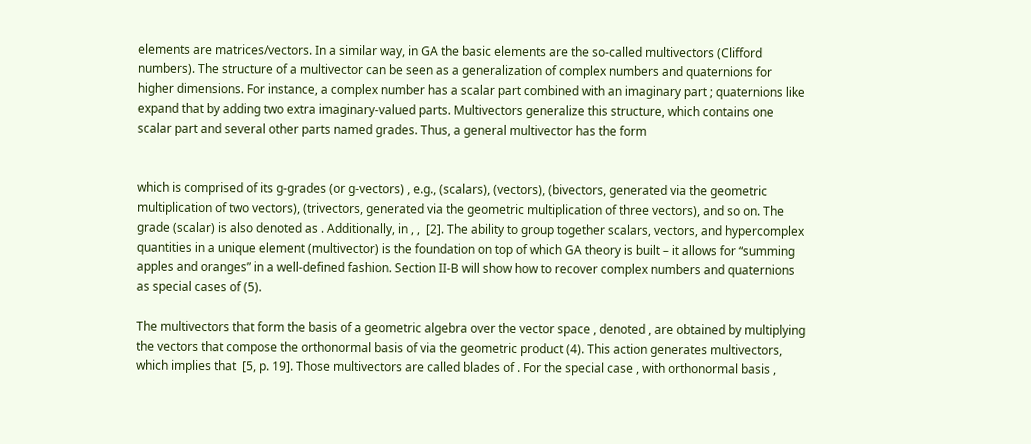elements are matrices/vectors. In a similar way, in GA the basic elements are the so-called multivectors (Clifford numbers). The structure of a multivector can be seen as a generalization of complex numbers and quaternions for higher dimensions. For instance, a complex number has a scalar part combined with an imaginary part ; quaternions like expand that by adding two extra imaginary-valued parts. Multivectors generalize this structure, which contains one scalar part and several other parts named grades. Thus, a general multivector has the form


which is comprised of its g-grades (or g-vectors) , e.g., (scalars), (vectors), (bivectors, generated via the geometric multiplication of two vectors), (trivectors, generated via the geometric multiplication of three vectors), and so on. The grade (scalar) is also denoted as . Additionally, in , ,  [2]. The ability to group together scalars, vectors, and hypercomplex quantities in a unique element (multivector) is the foundation on top of which GA theory is built – it allows for “summing apples and oranges” in a well-defined fashion. Section II-B will show how to recover complex numbers and quaternions as special cases of (5).

The multivectors that form the basis of a geometric algebra over the vector space , denoted , are obtained by multiplying the vectors that compose the orthonormal basis of via the geometric product (4). This action generates multivectors, which implies that  [5, p. 19]. Those multivectors are called blades of . For the special case , with orthonormal basis ,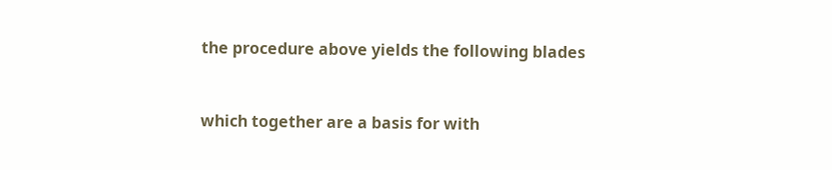the procedure above yields the following blades


which together are a basis for with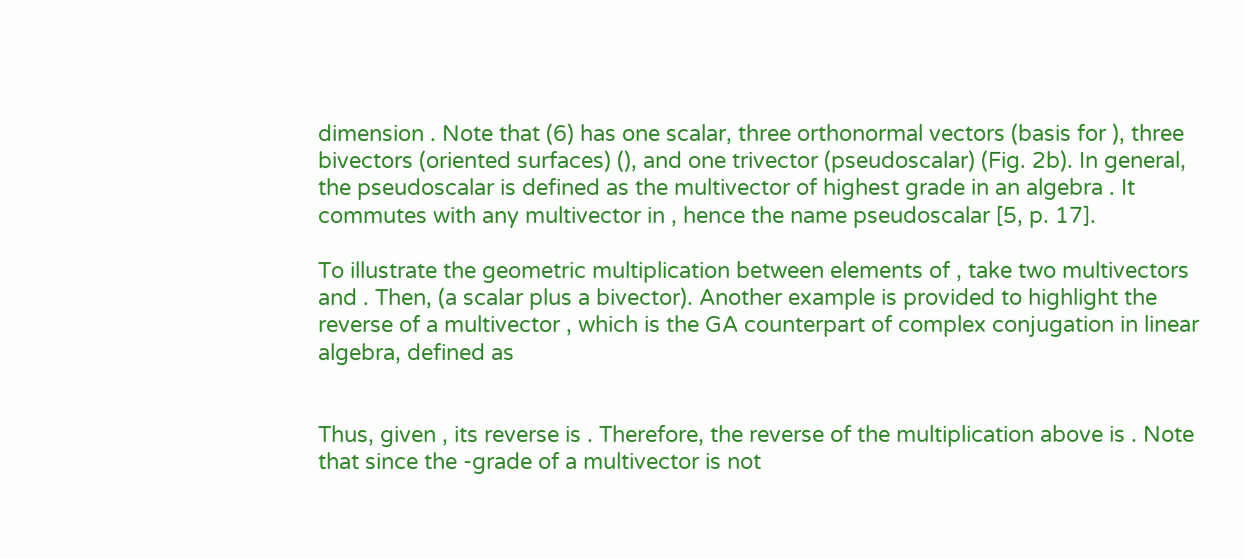dimension . Note that (6) has one scalar, three orthonormal vectors (basis for ), three bivectors (oriented surfaces) (), and one trivector (pseudoscalar) (Fig. 2b). In general, the pseudoscalar is defined as the multivector of highest grade in an algebra . It commutes with any multivector in , hence the name pseudoscalar [5, p. 17].

To illustrate the geometric multiplication between elements of , take two multivectors and . Then, (a scalar plus a bivector). Another example is provided to highlight the reverse of a multivector , which is the GA counterpart of complex conjugation in linear algebra, defined as


Thus, given , its reverse is . Therefore, the reverse of the multiplication above is . Note that since the -grade of a multivector is not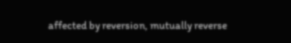affected by reversion, mutually reverse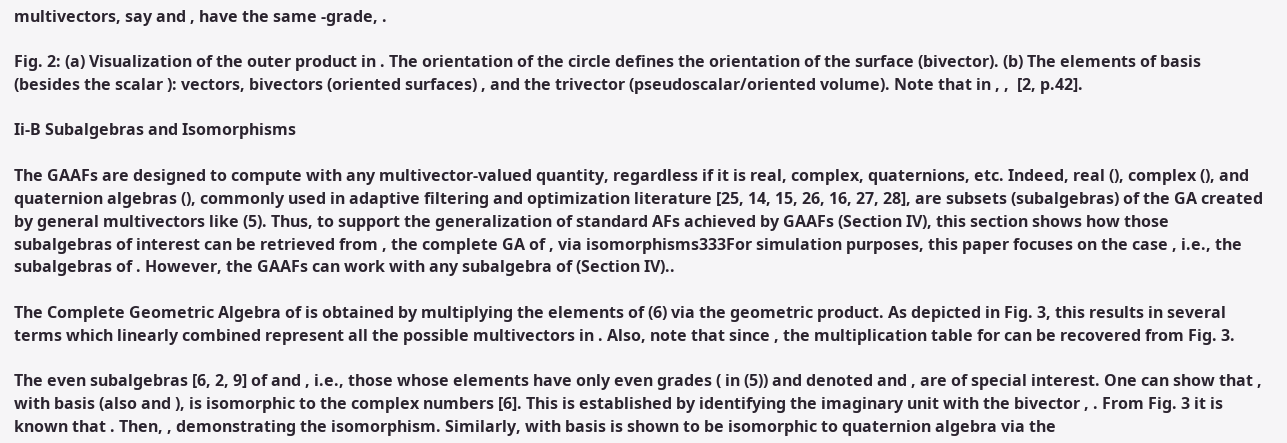multivectors, say and , have the same -grade, .

Fig. 2: (a) Visualization of the outer product in . The orientation of the circle defines the orientation of the surface (bivector). (b) The elements of basis (besides the scalar ): vectors, bivectors (oriented surfaces) , and the trivector (pseudoscalar/oriented volume). Note that in , ,  [2, p.42].

Ii-B Subalgebras and Isomorphisms

The GAAFs are designed to compute with any multivector-valued quantity, regardless if it is real, complex, quaternions, etc. Indeed, real (), complex (), and quaternion algebras (), commonly used in adaptive filtering and optimization literature [25, 14, 15, 26, 16, 27, 28], are subsets (subalgebras) of the GA created by general multivectors like (5). Thus, to support the generalization of standard AFs achieved by GAAFs (Section IV), this section shows how those subalgebras of interest can be retrieved from , the complete GA of , via isomorphisms333For simulation purposes, this paper focuses on the case , i.e., the subalgebras of . However, the GAAFs can work with any subalgebra of (Section IV)..

The Complete Geometric Algebra of is obtained by multiplying the elements of (6) via the geometric product. As depicted in Fig. 3, this results in several terms which linearly combined represent all the possible multivectors in . Also, note that since , the multiplication table for can be recovered from Fig. 3.

The even subalgebras [6, 2, 9] of and , i.e., those whose elements have only even grades ( in (5)) and denoted and , are of special interest. One can show that , with basis (also and ), is isomorphic to the complex numbers [6]. This is established by identifying the imaginary unit with the bivector , . From Fig. 3 it is known that . Then, , demonstrating the isomorphism. Similarly, with basis is shown to be isomorphic to quaternion algebra via the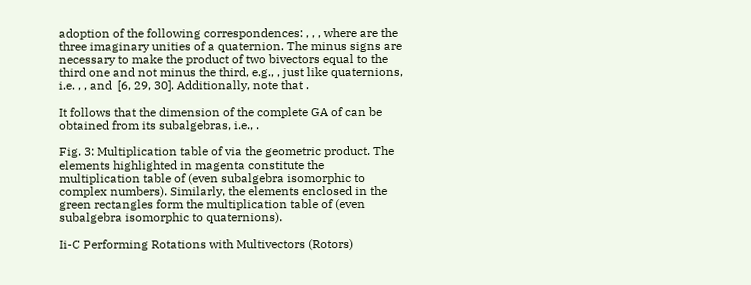adoption of the following correspondences: , , , where are the three imaginary unities of a quaternion. The minus signs are necessary to make the product of two bivectors equal to the third one and not minus the third, e.g., , just like quaternions, i.e. , , and  [6, 29, 30]. Additionally, note that .

It follows that the dimension of the complete GA of can be obtained from its subalgebras, i.e., .

Fig. 3: Multiplication table of via the geometric product. The elements highlighted in magenta constitute the multiplication table of (even subalgebra isomorphic to complex numbers). Similarly, the elements enclosed in the green rectangles form the multiplication table of (even subalgebra isomorphic to quaternions).

Ii-C Performing Rotations with Multivectors (Rotors)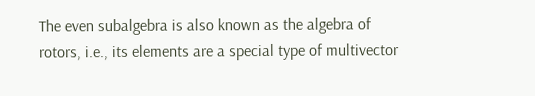The even subalgebra is also known as the algebra of rotors, i.e., its elements are a special type of multivector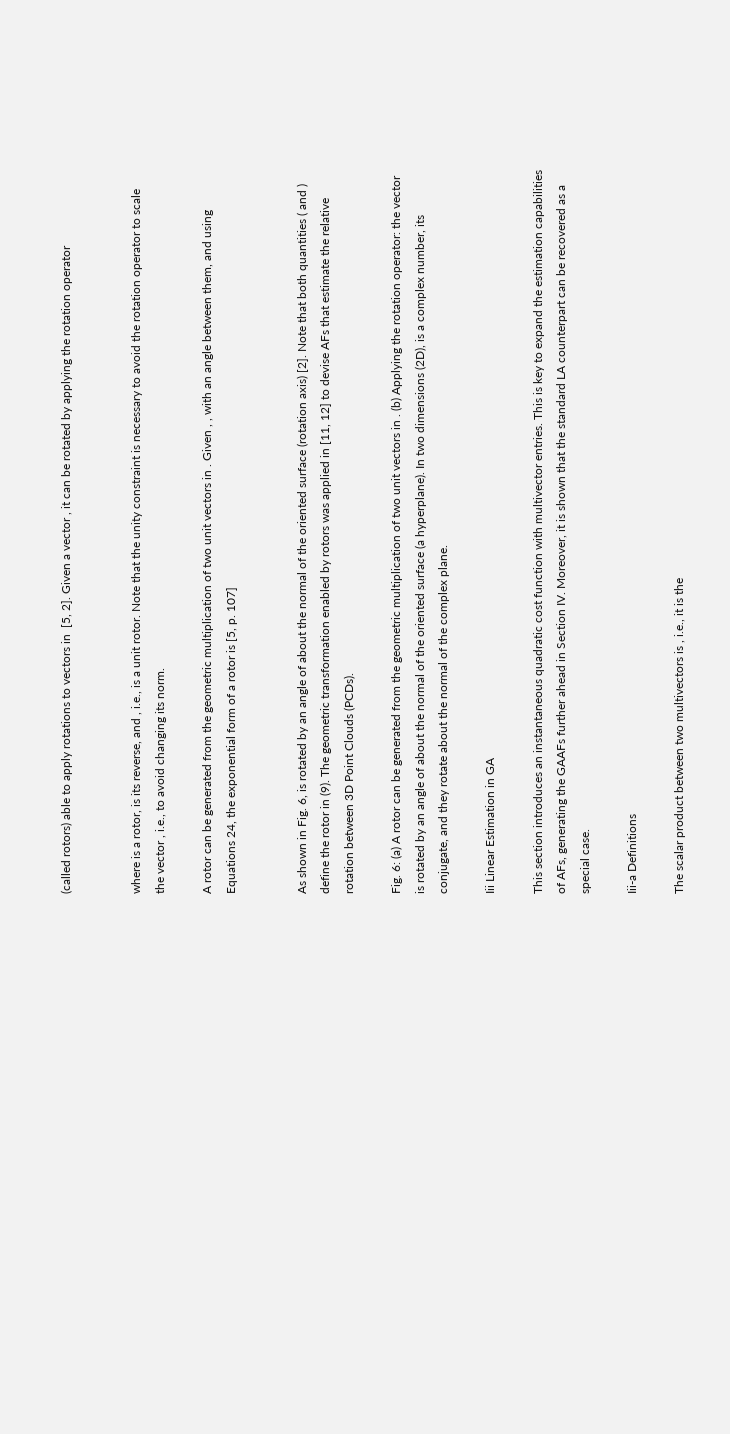(called rotors) able to apply rotations to vectors in  [5, 2]. Given a vector , it can be rotated by applying the rotation operator


where is a rotor, is its reverse, and , i.e., is a unit rotor. Note that the unity constraint is necessary to avoid the rotation operator to scale the vector , i.e., to avoid changing its norm.

A rotor can be generated from the geometric multiplication of two unit vectors in . Given , , with an angle between them, and using Equations 24, the exponential form of a rotor is [5, p. 107]


As shown in Fig. 6, is rotated by an angle of about the normal of the oriented surface (rotation axis) [2]. Note that both quantities ( and ) define the rotor in (9). The geometric transformation enabled by rotors was applied in [11, 12] to devise AFs that estimate the relative rotation between 3D Point Clouds (PCDs).

Fig. 6: (a) A rotor can be generated from the geometric multiplication of two unit vectors in . (b) Applying the rotation operator: the vector is rotated by an angle of about the normal of the oriented surface (a hyperplane). In two dimensions (2D), is a complex number, its conjugate, and they rotate about the normal of the complex plane.

Iii Linear Estimation in GA

This section introduces an instantaneous quadratic cost function with multivector entries. This is key to expand the estimation capabilities of AFs, generating the GAAFs further ahead in Section IV. Moreover, it is shown that the standard LA counterpart can be recovered as a special case.

Iii-a Definitions

The scalar product between two multivectors is , i.e., it is the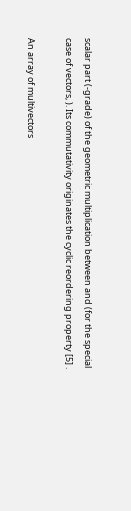scalar part (-grade) of the geometric multiplication between and (for the special case of vectors, ). Its commutativity originates the cyclic reordering property [5] .

An array of multivectors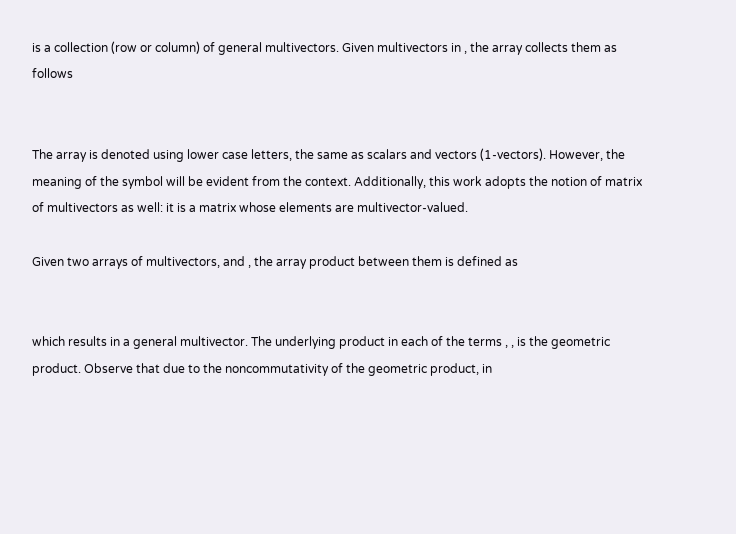is a collection (row or column) of general multivectors. Given multivectors in , the array collects them as follows


The array is denoted using lower case letters, the same as scalars and vectors (1-vectors). However, the meaning of the symbol will be evident from the context. Additionally, this work adopts the notion of matrix of multivectors as well: it is a matrix whose elements are multivector-valued.

Given two arrays of multivectors, and , the array product between them is defined as


which results in a general multivector. The underlying product in each of the terms , , is the geometric product. Observe that due to the noncommutativity of the geometric product, in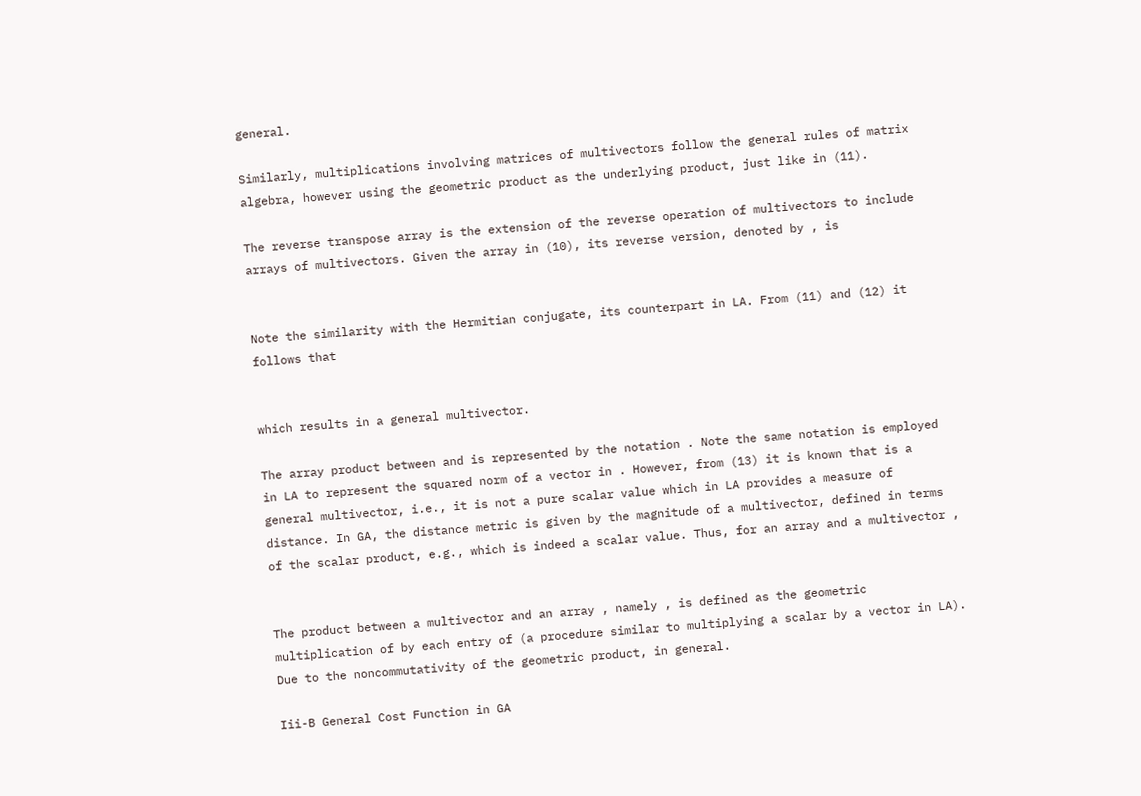general.

Similarly, multiplications involving matrices of multivectors follow the general rules of matrix algebra, however using the geometric product as the underlying product, just like in (11).

The reverse transpose array is the extension of the reverse operation of multivectors to include arrays of multivectors. Given the array in (10), its reverse version, denoted by , is


Note the similarity with the Hermitian conjugate, its counterpart in LA. From (11) and (12) it follows that


which results in a general multivector.

The array product between and is represented by the notation . Note the same notation is employed in LA to represent the squared norm of a vector in . However, from (13) it is known that is a general multivector, i.e., it is not a pure scalar value which in LA provides a measure of distance. In GA, the distance metric is given by the magnitude of a multivector, defined in terms of the scalar product, e.g., which is indeed a scalar value. Thus, for an array and a multivector ,


The product between a multivector and an array , namely , is defined as the geometric multiplication of by each entry of (a procedure similar to multiplying a scalar by a vector in LA). Due to the noncommutativity of the geometric product, in general.

Iii-B General Cost Function in GA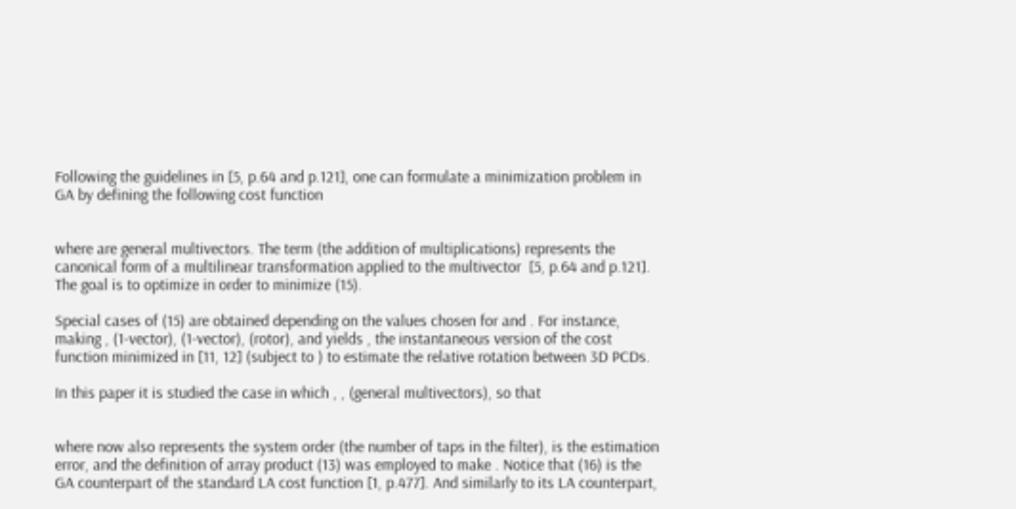Following the guidelines in [5, p.64 and p.121], one can formulate a minimization problem in GA by defining the following cost function


where are general multivectors. The term (the addition of multiplications) represents the canonical form of a multilinear transformation applied to the multivector  [5, p.64 and p.121]. The goal is to optimize in order to minimize (15).

Special cases of (15) are obtained depending on the values chosen for and . For instance, making , (1-vector), (1-vector), (rotor), and yields , the instantaneous version of the cost function minimized in [11, 12] (subject to ) to estimate the relative rotation between 3D PCDs.

In this paper it is studied the case in which , , (general multivectors), so that


where now also represents the system order (the number of taps in the filter), is the estimation error, and the definition of array product (13) was employed to make . Notice that (16) is the GA counterpart of the standard LA cost function [1, p.477]. And similarly to its LA counterpart,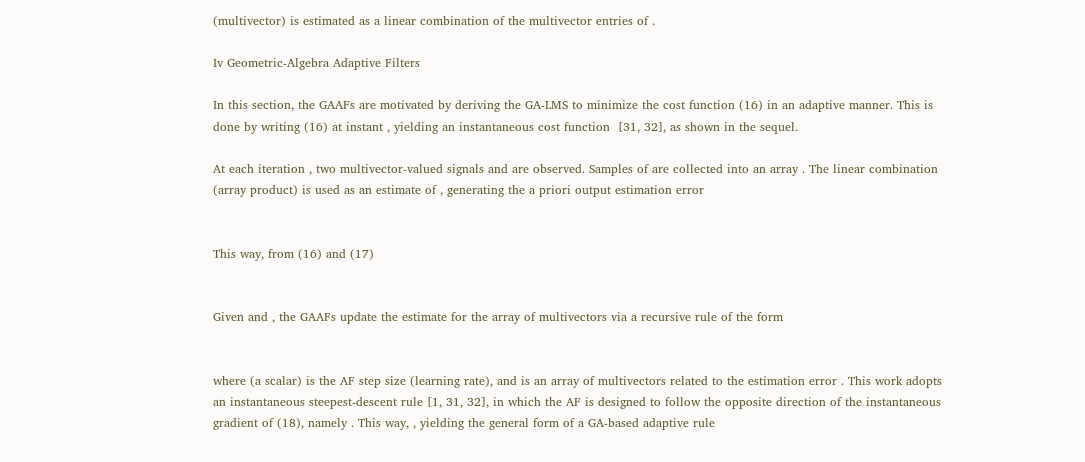(multivector) is estimated as a linear combination of the multivector entries of .

Iv Geometric-Algebra Adaptive Filters

In this section, the GAAFs are motivated by deriving the GA-LMS to minimize the cost function (16) in an adaptive manner. This is done by writing (16) at instant , yielding an instantaneous cost function  [31, 32], as shown in the sequel.

At each iteration , two multivector-valued signals and are observed. Samples of are collected into an array . The linear combination (array product) is used as an estimate of , generating the a priori output estimation error


This way, from (16) and (17)


Given and , the GAAFs update the estimate for the array of multivectors via a recursive rule of the form


where (a scalar) is the AF step size (learning rate), and is an array of multivectors related to the estimation error . This work adopts an instantaneous steepest-descent rule [1, 31, 32], in which the AF is designed to follow the opposite direction of the instantaneous gradient of (18), namely . This way, , yielding the general form of a GA-based adaptive rule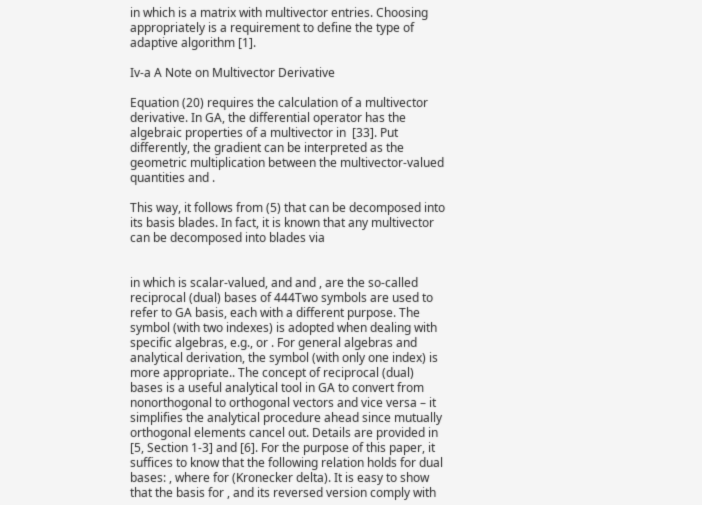in which is a matrix with multivector entries. Choosing appropriately is a requirement to define the type of adaptive algorithm [1].

Iv-a A Note on Multivector Derivative

Equation (20) requires the calculation of a multivector derivative. In GA, the differential operator has the algebraic properties of a multivector in  [33]. Put differently, the gradient can be interpreted as the geometric multiplication between the multivector-valued quantities and .

This way, it follows from (5) that can be decomposed into its basis blades. In fact, it is known that any multivector can be decomposed into blades via


in which is scalar-valued, and and , are the so-called reciprocal (dual) bases of 444Two symbols are used to refer to GA basis, each with a different purpose. The symbol (with two indexes) is adopted when dealing with specific algebras, e.g., or . For general algebras and analytical derivation, the symbol (with only one index) is more appropriate.. The concept of reciprocal (dual) bases is a useful analytical tool in GA to convert from nonorthogonal to orthogonal vectors and vice versa – it simplifies the analytical procedure ahead since mutually orthogonal elements cancel out. Details are provided in [5, Section 1-3] and [6]. For the purpose of this paper, it suffices to know that the following relation holds for dual bases: , where for (Kronecker delta). It is easy to show that the basis for , and its reversed version comply with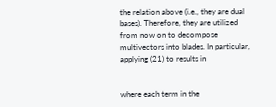the relation above (i.e., they are dual bases). Therefore, they are utilized from now on to decompose multivectors into blades. In particular, applying (21) to results in


where each term in the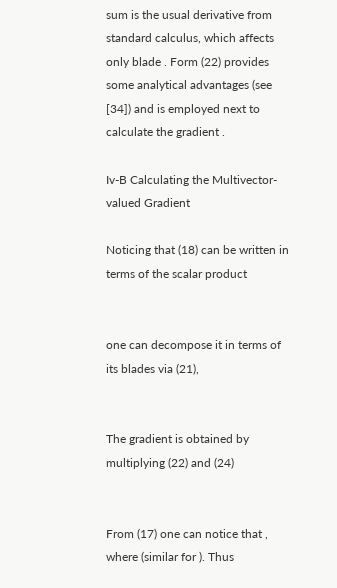sum is the usual derivative from standard calculus, which affects only blade . Form (22) provides some analytical advantages (see [34]) and is employed next to calculate the gradient .

Iv-B Calculating the Multivector-valued Gradient

Noticing that (18) can be written in terms of the scalar product


one can decompose it in terms of its blades via (21),


The gradient is obtained by multiplying (22) and (24)


From (17) one can notice that , where (similar for ). Thus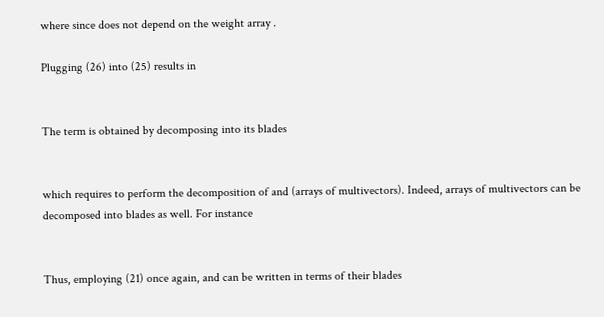where since does not depend on the weight array .

Plugging (26) into (25) results in


The term is obtained by decomposing into its blades


which requires to perform the decomposition of and (arrays of multivectors). Indeed, arrays of multivectors can be decomposed into blades as well. For instance


Thus, employing (21) once again, and can be written in terms of their blades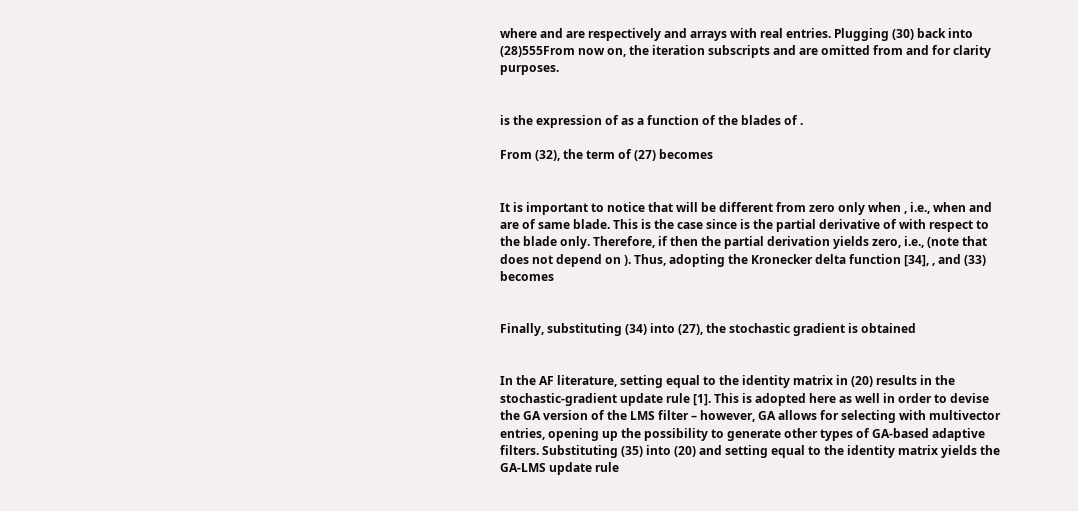where and are respectively and arrays with real entries. Plugging (30) back into (28)555From now on, the iteration subscripts and are omitted from and for clarity purposes.


is the expression of as a function of the blades of .

From (32), the term of (27) becomes


It is important to notice that will be different from zero only when , i.e., when and are of same blade. This is the case since is the partial derivative of with respect to the blade only. Therefore, if then the partial derivation yields zero, i.e., (note that does not depend on ). Thus, adopting the Kronecker delta function [34], , and (33) becomes


Finally, substituting (34) into (27), the stochastic gradient is obtained


In the AF literature, setting equal to the identity matrix in (20) results in the stochastic-gradient update rule [1]. This is adopted here as well in order to devise the GA version of the LMS filter – however, GA allows for selecting with multivector entries, opening up the possibility to generate other types of GA-based adaptive filters. Substituting (35) into (20) and setting equal to the identity matrix yields the GA-LMS update rule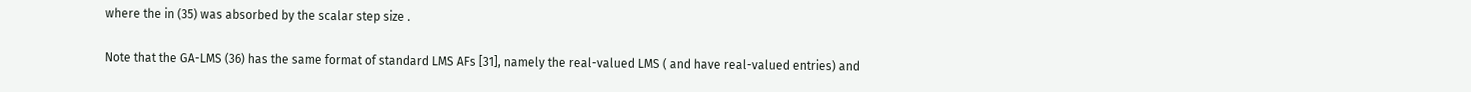where the in (35) was absorbed by the scalar step size .

Note that the GA-LMS (36) has the same format of standard LMS AFs [31], namely the real-valued LMS ( and have real-valued entries) and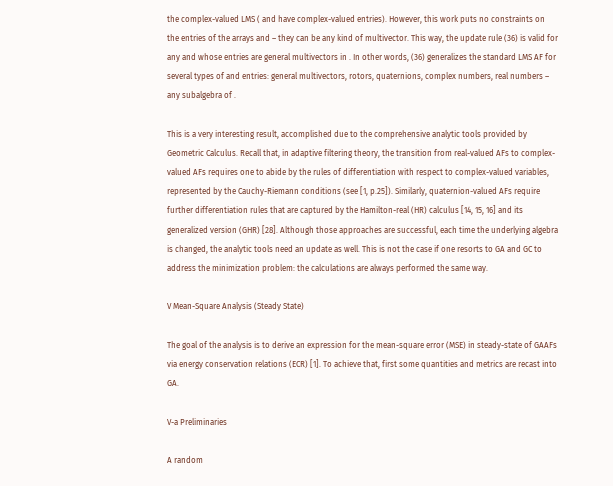the complex-valued LMS ( and have complex-valued entries). However, this work puts no constraints on the entries of the arrays and – they can be any kind of multivector. This way, the update rule (36) is valid for any and whose entries are general multivectors in . In other words, (36) generalizes the standard LMS AF for several types of and entries: general multivectors, rotors, quaternions, complex numbers, real numbers – any subalgebra of .

This is a very interesting result, accomplished due to the comprehensive analytic tools provided by Geometric Calculus. Recall that, in adaptive filtering theory, the transition from real-valued AFs to complex-valued AFs requires one to abide by the rules of differentiation with respect to complex-valued variables, represented by the Cauchy-Riemann conditions (see [1, p.25]). Similarly, quaternion-valued AFs require further differentiation rules that are captured by the Hamilton-real (HR) calculus [14, 15, 16] and its generalized version (GHR) [28]. Although those approaches are successful, each time the underlying algebra is changed, the analytic tools need an update as well. This is not the case if one resorts to GA and GC to address the minimization problem: the calculations are always performed the same way.

V Mean-Square Analysis (Steady State)

The goal of the analysis is to derive an expression for the mean-square error (MSE) in steady-state of GAAFs via energy conservation relations (ECR) [1]. To achieve that, first some quantities and metrics are recast into GA.

V-a Preliminaries

A random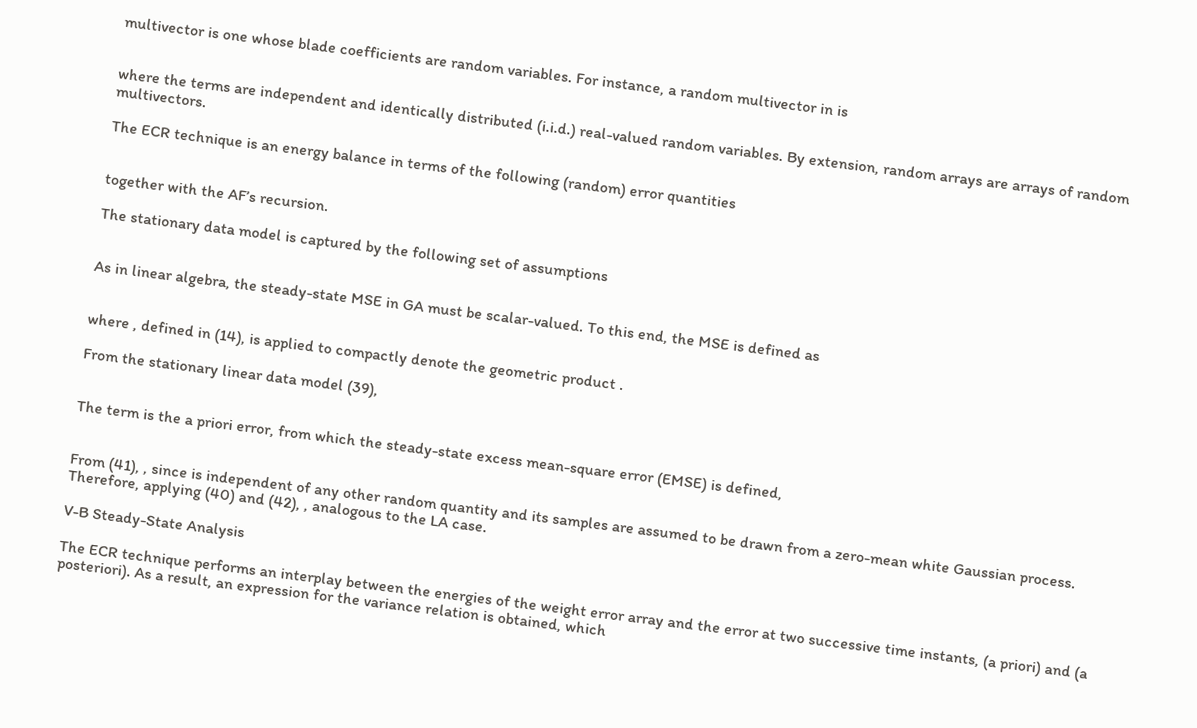multivector is one whose blade coefficients are random variables. For instance, a random multivector in is


where the terms are independent and identically distributed (i.i.d.) real-valued random variables. By extension, random arrays are arrays of random multivectors.

The ECR technique is an energy balance in terms of the following (random) error quantities


together with the AF’s recursion.

The stationary data model is captured by the following set of assumptions


As in linear algebra, the steady-state MSE in GA must be scalar-valued. To this end, the MSE is defined as


where , defined in (14), is applied to compactly denote the geometric product .

From the stationary linear data model (39),


The term is the a priori error, from which the steady-state excess mean-square error (EMSE) is defined,


From (41), , since is independent of any other random quantity and its samples are assumed to be drawn from a zero-mean white Gaussian process. Therefore, applying (40) and (42), , analogous to the LA case.

V-B Steady-State Analysis

The ECR technique performs an interplay between the energies of the weight error array and the error at two successive time instants, (a priori) and (a posteriori). As a result, an expression for the variance relation is obtained, which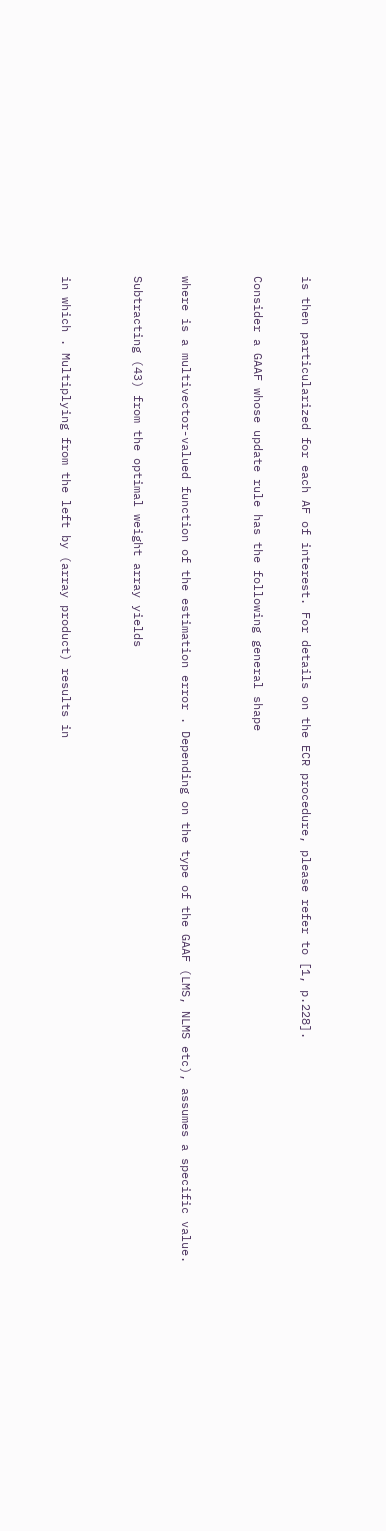is then particularized for each AF of interest. For details on the ECR procedure, please refer to [1, p.228].

Consider a GAAF whose update rule has the following general shape


where is a multivector-valued function of the estimation error . Depending on the type of the GAAF (LMS, NLMS etc), assumes a specific value.

Subtracting (43) from the optimal weight array yields


in which . Multiplying from the left by (array product) results in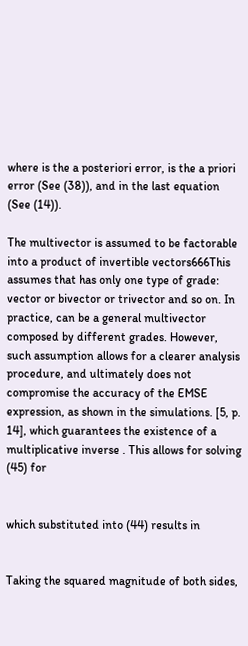where is the a posteriori error, is the a priori error (See (38)), and in the last equation (See (14)).

The multivector is assumed to be factorable into a product of invertible vectors666This assumes that has only one type of grade: vector or bivector or trivector and so on. In practice, can be a general multivector composed by different grades. However, such assumption allows for a clearer analysis procedure, and ultimately does not compromise the accuracy of the EMSE expression, as shown in the simulations. [5, p. 14], which guarantees the existence of a multiplicative inverse . This allows for solving (45) for


which substituted into (44) results in


Taking the squared magnitude of both sides,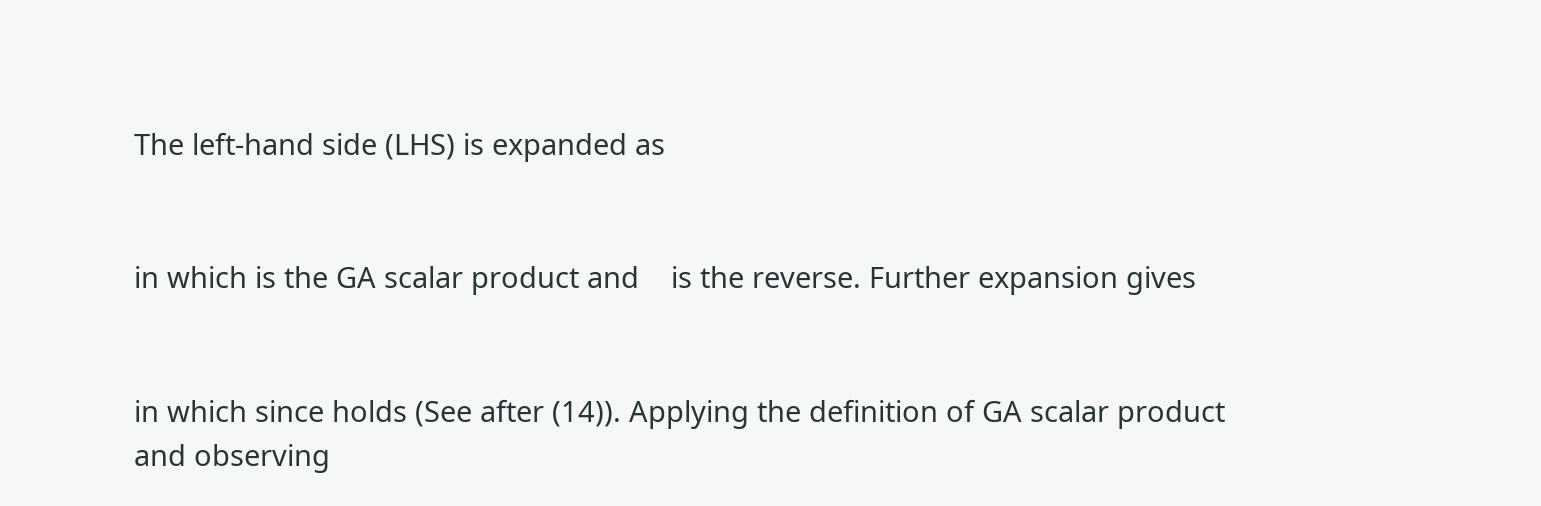The left-hand side (LHS) is expanded as


in which is the GA scalar product and    is the reverse. Further expansion gives


in which since holds (See after (14)). Applying the definition of GA scalar product and observing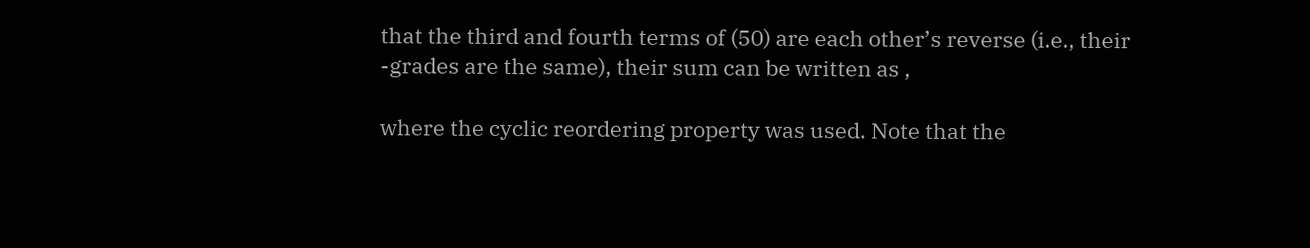that the third and fourth terms of (50) are each other’s reverse (i.e., their -grades are the same), their sum can be written as ,

where the cyclic reordering property was used. Note that the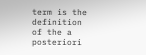term is the definition of the a posteriori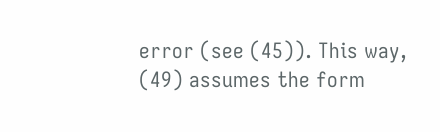error (see (45)). This way, (49) assumes the form